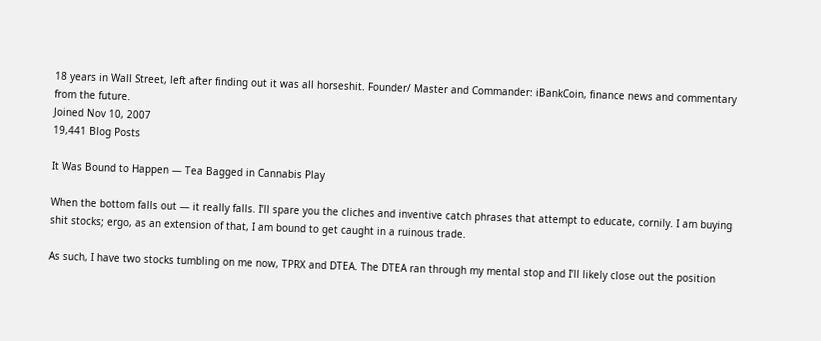18 years in Wall Street, left after finding out it was all horseshit. Founder/ Master and Commander: iBankCoin, finance news and commentary from the future.
Joined Nov 10, 2007
19,441 Blog Posts

It Was Bound to Happen — Tea Bagged in Cannabis Play

When the bottom falls out — it really falls. I’ll spare you the cliches and inventive catch phrases that attempt to educate, cornily. I am buying shit stocks; ergo, as an extension of that, I am bound to get caught in a ruinous trade.

As such, I have two stocks tumbling on me now, TPRX and DTEA. The DTEA ran through my mental stop and I’ll likely close out the position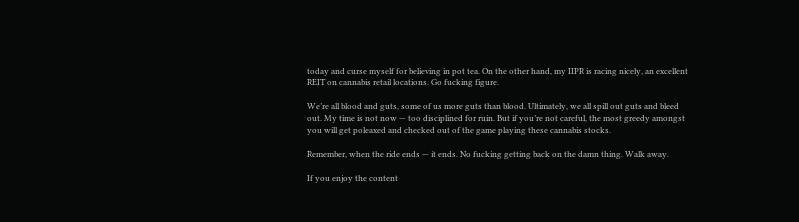today and curse myself for believing in pot tea. On the other hand, my IIPR is racing nicely, an excellent REIT on cannabis retail locations. Go fucking figure.

We’re all blood and guts, some of us more guts than blood. Ultimately, we all spill out guts and bleed out. My time is not now — too disciplined for ruin. But if you’re not careful, the most greedy amongst you will get poleaxed and checked out of the game playing these cannabis stocks.

Remember, when the ride ends — it ends. No fucking getting back on the damn thing. Walk away.

If you enjoy the content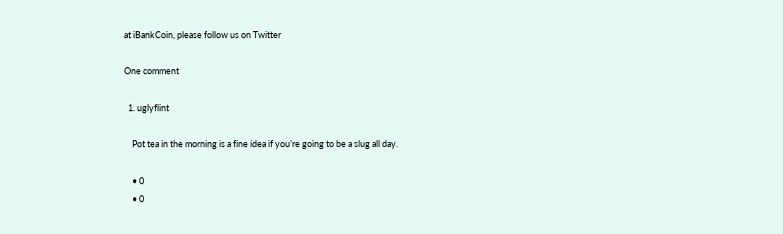at iBankCoin, please follow us on Twitter

One comment

  1. uglyflint

    Pot tea in the morning is a fine idea if you’re going to be a slug all day.

    • 0
    • 0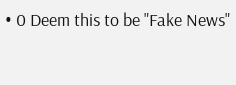• 0 Deem this to be "Fake News"